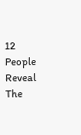12 People Reveal The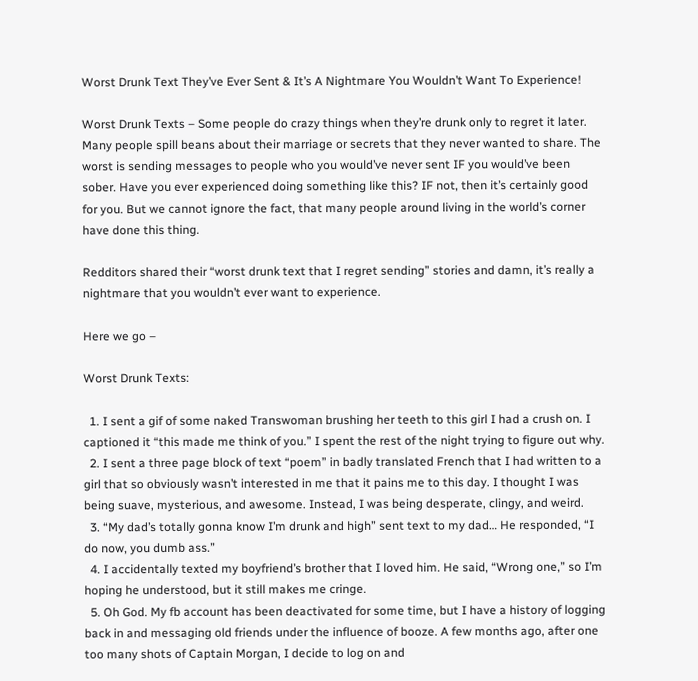Worst Drunk Text They’ve Ever Sent & It’s A Nightmare You Wouldn’t Want To Experience!

Worst Drunk Texts – Some people do crazy things when they’re drunk only to regret it later. Many people spill beans about their marriage or secrets that they never wanted to share. The worst is sending messages to people who you would’ve never sent IF you would’ve been sober. Have you ever experienced doing something like this? IF not, then it’s certainly good for you. But we cannot ignore the fact, that many people around living in the world’s corner have done this thing.

Redditors shared their “worst drunk text that I regret sending” stories and damn, it’s really a nightmare that you wouldn’t ever want to experience.

Here we go –

Worst Drunk Texts:

  1. I sent a gif of some naked Transwoman brushing her teeth to this girl I had a crush on. I captioned it “this made me think of you.” I spent the rest of the night trying to figure out why.
  2. I sent a three page block of text “poem” in badly translated French that I had written to a girl that so obviously wasn’t interested in me that it pains me to this day. I thought I was being suave, mysterious, and awesome. Instead, I was being desperate, clingy, and weird.
  3. “My dad’s totally gonna know I’m drunk and high” sent text to my dad… He responded, “I do now, you dumb ass.”
  4. I accidentally texted my boyfriend’s brother that I loved him. He said, “Wrong one,” so I’m hoping he understood, but it still makes me cringe.
  5. Oh God. My fb account has been deactivated for some time, but I have a history of logging back in and messaging old friends under the influence of booze. A few months ago, after one too many shots of Captain Morgan, I decide to log on and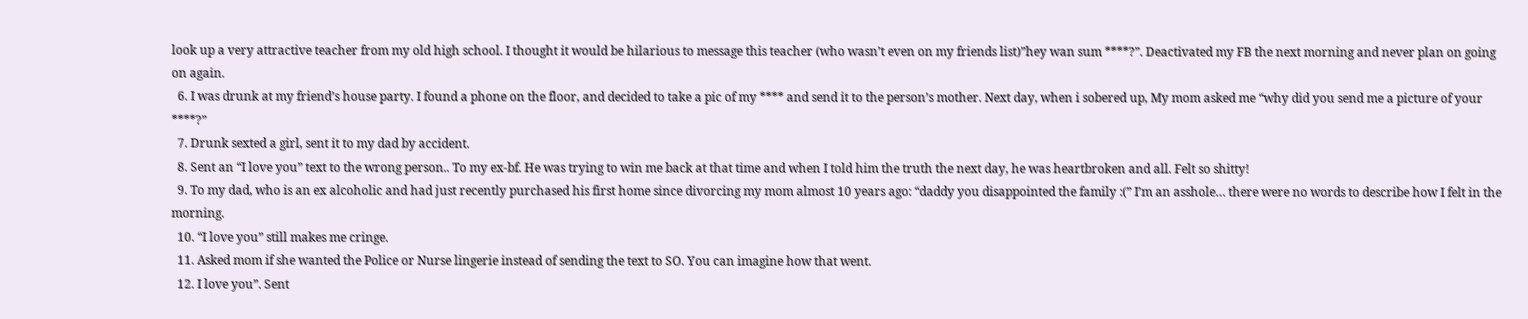look up a very attractive teacher from my old high school. I thought it would be hilarious to message this teacher (who wasn’t even on my friends list)”hey wan sum ****?”. Deactivated my FB the next morning and never plan on going on again.
  6. I was drunk at my friend’s house party. I found a phone on the floor, and decided to take a pic of my **** and send it to the person’s mother. Next day, when i sobered up, My mom asked me “why did you send me a picture of your ****?”
  7. Drunk sexted a girl, sent it to my dad by accident.
  8. Sent an “I love you” text to the wrong person.. To my ex-bf. He was trying to win me back at that time and when I told him the truth the next day, he was heartbroken and all. Felt so shitty!
  9. To my dad, who is an ex alcoholic and had just recently purchased his first home since divorcing my mom almost 10 years ago: “daddy you disappointed the family :(” I’m an asshole… there were no words to describe how I felt in the morning.
  10. “I love you” still makes me cringe.
  11. Asked mom if she wanted the Police or Nurse lingerie instead of sending the text to SO. You can imagine how that went.
  12. I love you”. Sent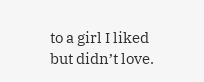to a girl I liked but didn’t love.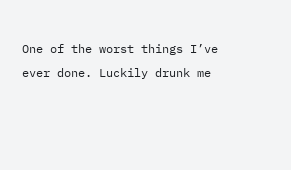One of the worst things I’ve ever done. Luckily drunk me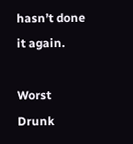hasn’t done it again.

Worst Drunk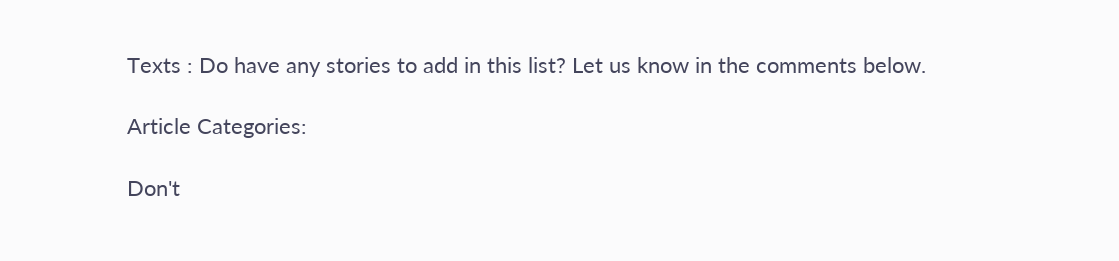Texts : Do have any stories to add in this list? Let us know in the comments below.

Article Categories:

Don't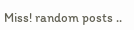Miss! random posts ..